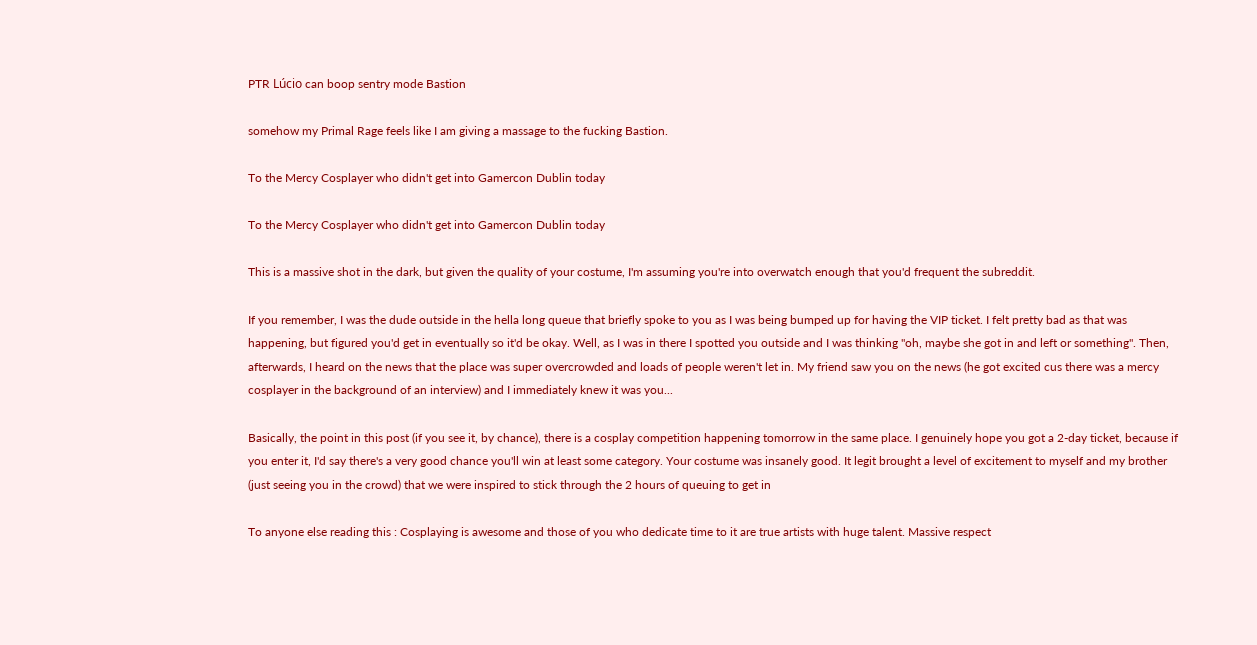PTR Lúcio can boop sentry mode Bastion

somehow my Primal Rage feels like I am giving a massage to the fucking Bastion.

To the Mercy Cosplayer who didn't get into Gamercon Dublin today

To the Mercy Cosplayer who didn't get into Gamercon Dublin today

This is a massive shot in the dark, but given the quality of your costume, I'm assuming you're into overwatch enough that you'd frequent the subreddit.

If you remember, I was the dude outside in the hella long queue that briefly spoke to you as I was being bumped up for having the VIP ticket. I felt pretty bad as that was happening, but figured you'd get in eventually so it'd be okay. Well, as I was in there I spotted you outside and I was thinking "oh, maybe she got in and left or something". Then, afterwards, I heard on the news that the place was super overcrowded and loads of people weren't let in. My friend saw you on the news (he got excited cus there was a mercy cosplayer in the background of an interview) and I immediately knew it was you...

Basically, the point in this post (if you see it, by chance), there is a cosplay competition happening tomorrow in the same place. I genuinely hope you got a 2-day ticket, because if you enter it, I'd say there's a very good chance you'll win at least some category. Your costume was insanely good. It legit brought a level of excitement to myself and my brother (just seeing you in the crowd) that we were inspired to stick through the 2 hours of queuing to get in

To anyone else reading this : Cosplaying is awesome and those of you who dedicate time to it are true artists with huge talent. Massive respect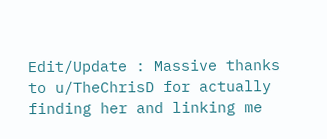Edit/Update : Massive thanks to u/TheChrisD for actually finding her and linking me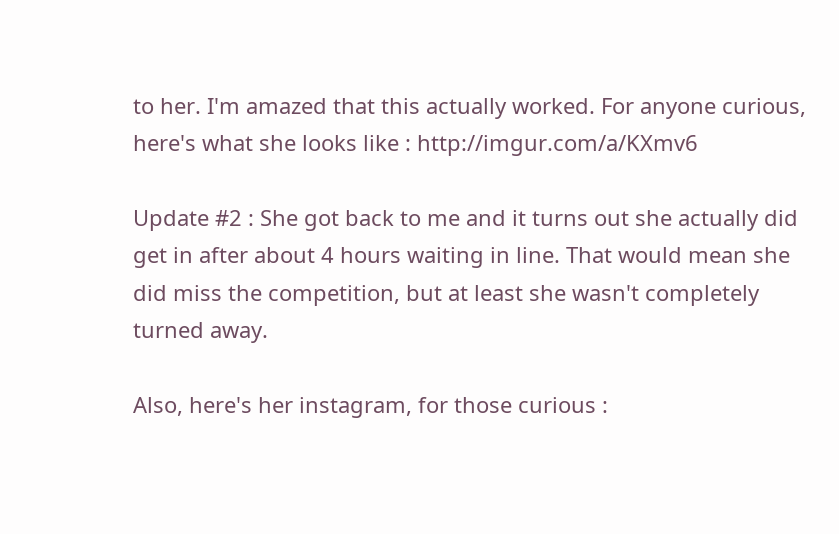to her. I'm amazed that this actually worked. For anyone curious, here's what she looks like : http://imgur.com/a/KXmv6

Update #2 : She got back to me and it turns out she actually did get in after about 4 hours waiting in line. That would mean she did miss the competition, but at least she wasn't completely turned away.

Also, here's her instagram, for those curious :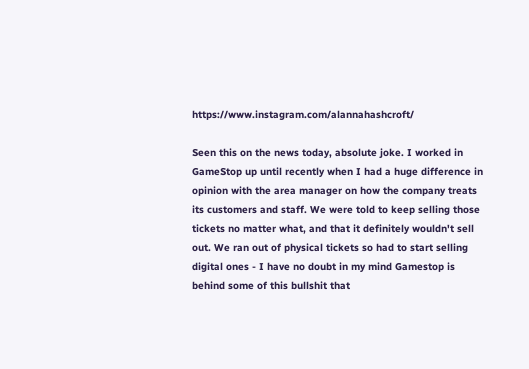https://www.instagram.com/alannahashcroft/

Seen this on the news today, absolute joke. I worked in GameStop up until recently when I had a huge difference in opinion with the area manager on how the company treats its customers and staff. We were told to keep selling those tickets no matter what, and that it definitely wouldn't sell out. We ran out of physical tickets so had to start selling digital ones - I have no doubt in my mind Gamestop is behind some of this bullshit that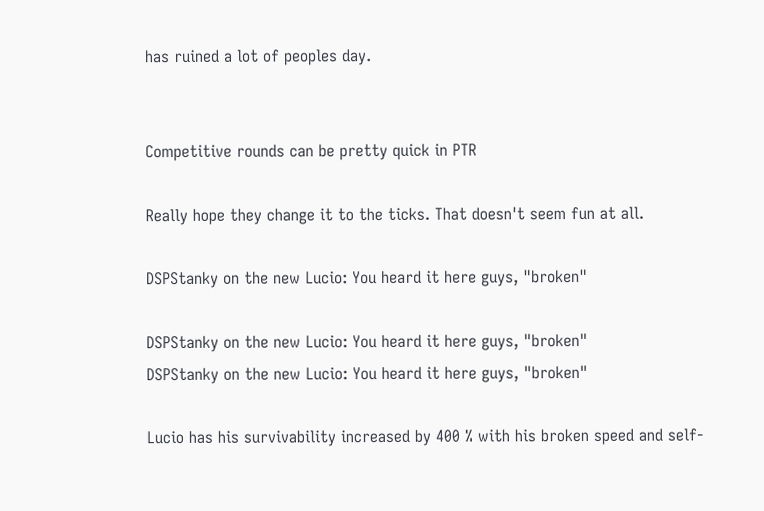has ruined a lot of peoples day.


Competitive rounds can be pretty quick in PTR

Really hope they change it to the ticks. That doesn't seem fun at all.

DSPStanky on the new Lucio: You heard it here guys, "broken"

DSPStanky on the new Lucio: You heard it here guys, "broken"
DSPStanky on the new Lucio: You heard it here guys, "broken"

Lucio has his survivability increased by 400 % with his broken speed and self-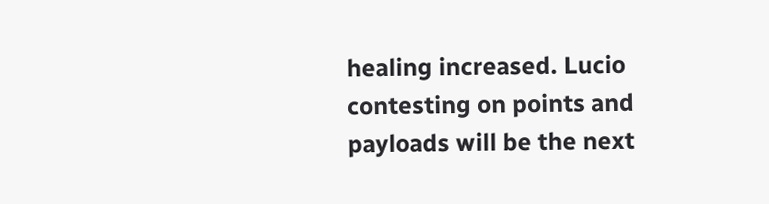healing increased. Lucio contesting on points and payloads will be the next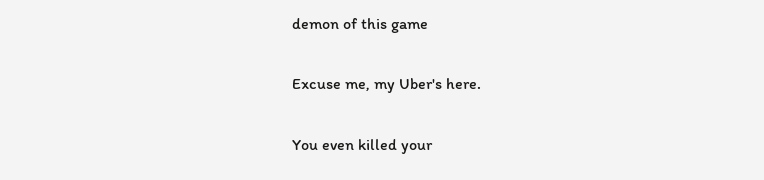demon of this game

Excuse me, my Uber's here.

You even killed your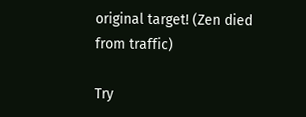original target! (Zen died from traffic)

Try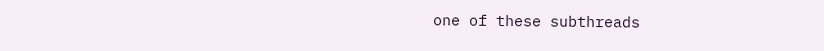one of these subthreads